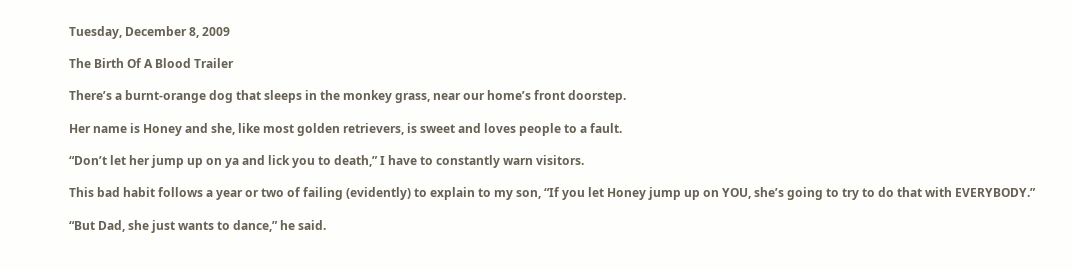Tuesday, December 8, 2009

The Birth Of A Blood Trailer

There’s a burnt-orange dog that sleeps in the monkey grass, near our home’s front doorstep.

Her name is Honey and she, like most golden retrievers, is sweet and loves people to a fault.

“Don’t let her jump up on ya and lick you to death,” I have to constantly warn visitors.

This bad habit follows a year or two of failing (evidently) to explain to my son, “If you let Honey jump up on YOU, she’s going to try to do that with EVERYBODY.”

“But Dad, she just wants to dance,” he said.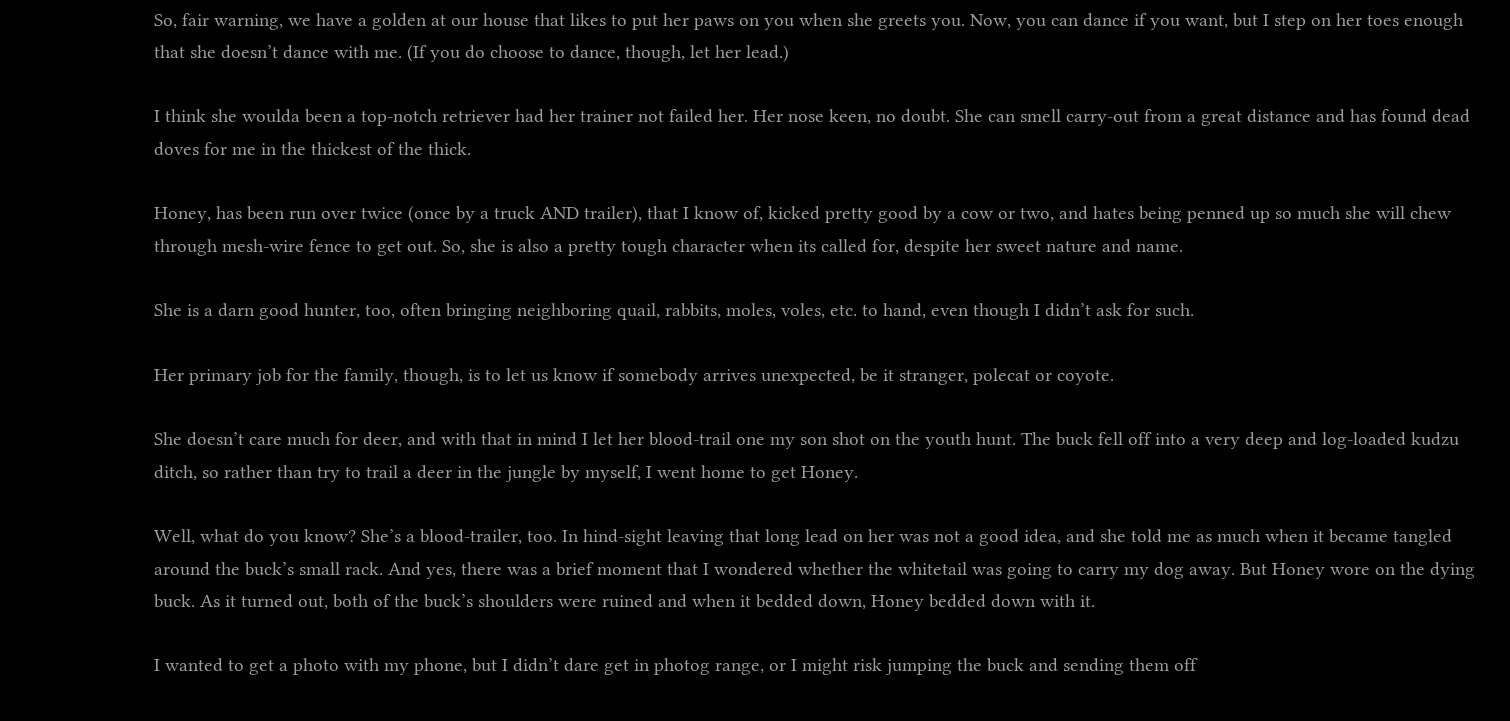So, fair warning, we have a golden at our house that likes to put her paws on you when she greets you. Now, you can dance if you want, but I step on her toes enough that she doesn’t dance with me. (If you do choose to dance, though, let her lead.)

I think she woulda been a top-notch retriever had her trainer not failed her. Her nose keen, no doubt. She can smell carry-out from a great distance and has found dead doves for me in the thickest of the thick.

Honey, has been run over twice (once by a truck AND trailer), that I know of, kicked pretty good by a cow or two, and hates being penned up so much she will chew through mesh-wire fence to get out. So, she is also a pretty tough character when its called for, despite her sweet nature and name.

She is a darn good hunter, too, often bringing neighboring quail, rabbits, moles, voles, etc. to hand, even though I didn’t ask for such.

Her primary job for the family, though, is to let us know if somebody arrives unexpected, be it stranger, polecat or coyote.

She doesn’t care much for deer, and with that in mind I let her blood-trail one my son shot on the youth hunt. The buck fell off into a very deep and log-loaded kudzu ditch, so rather than try to trail a deer in the jungle by myself, I went home to get Honey.

Well, what do you know? She’s a blood-trailer, too. In hind-sight leaving that long lead on her was not a good idea, and she told me as much when it became tangled around the buck’s small rack. And yes, there was a brief moment that I wondered whether the whitetail was going to carry my dog away. But Honey wore on the dying buck. As it turned out, both of the buck’s shoulders were ruined and when it bedded down, Honey bedded down with it.

I wanted to get a photo with my phone, but I didn’t dare get in photog range, or I might risk jumping the buck and sending them off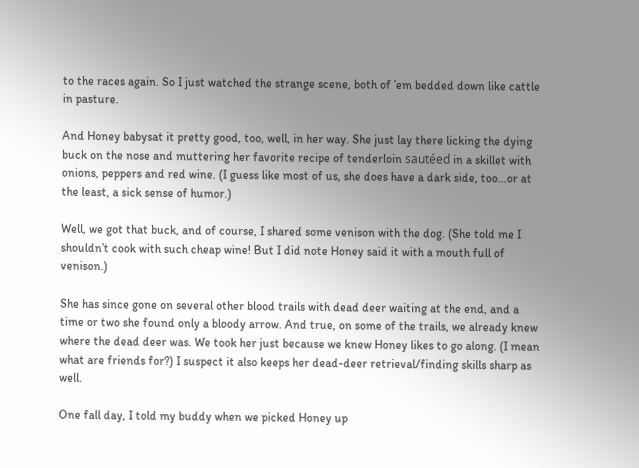to the races again. So I just watched the strange scene, both of ’em bedded down like cattle in pasture.

And Honey babysat it pretty good, too, well, in her way. She just lay there licking the dying buck on the nose and muttering her favorite recipe of tenderloin sautéed in a skillet with onions, peppers and red wine. (I guess like most of us, she does have a dark side, too…or at the least, a sick sense of humor.)

Well, we got that buck, and of course, I shared some venison with the dog. (She told me I shouldn’t cook with such cheap wine! But I did note Honey said it with a mouth full of venison.)

She has since gone on several other blood trails with dead deer waiting at the end, and a time or two she found only a bloody arrow. And true, on some of the trails, we already knew where the dead deer was. We took her just because we knew Honey likes to go along. (I mean what are friends for?) I suspect it also keeps her dead-deer retrieval/finding skills sharp as well.

One fall day, I told my buddy when we picked Honey up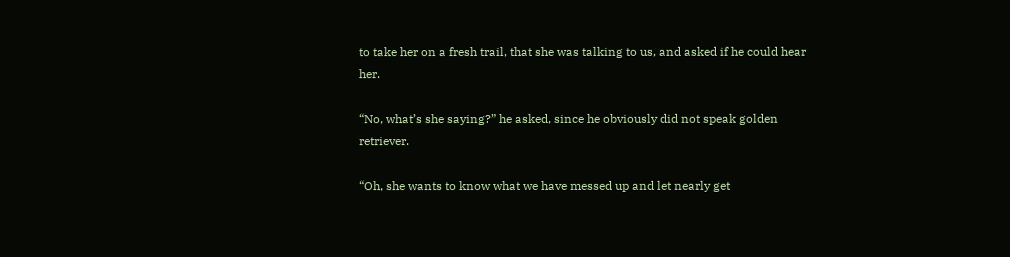to take her on a fresh trail, that she was talking to us, and asked if he could hear her.

“No, what’s she saying?” he asked, since he obviously did not speak golden retriever.

“Oh, she wants to know what we have messed up and let nearly get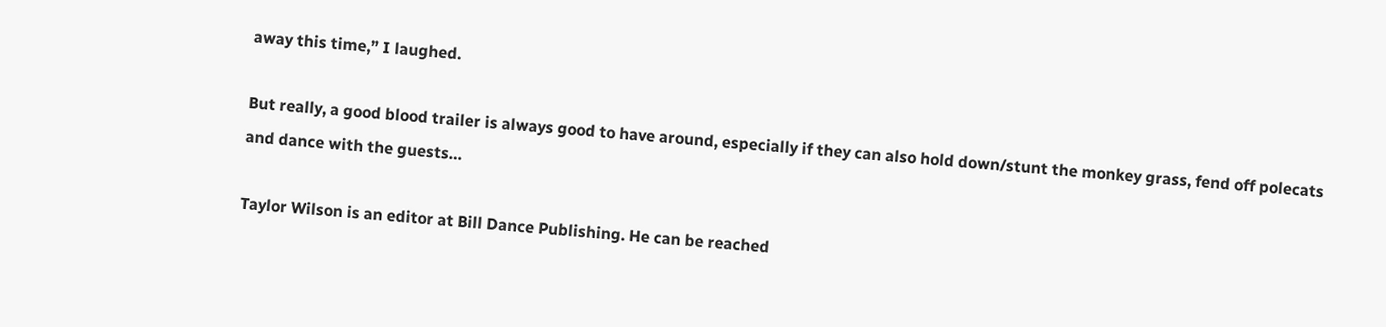away this time,” I laughed.

But really, a good blood trailer is always good to have around, especially if they can also hold down/stunt the monkey grass, fend off polecats and dance with the guests…

Taylor Wilson is an editor at Bill Dance Publishing. He can be reached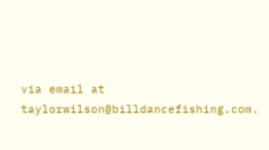via email at taylorwilson@billdancefishing.com.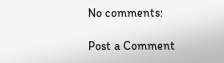No comments:

Post a Comment